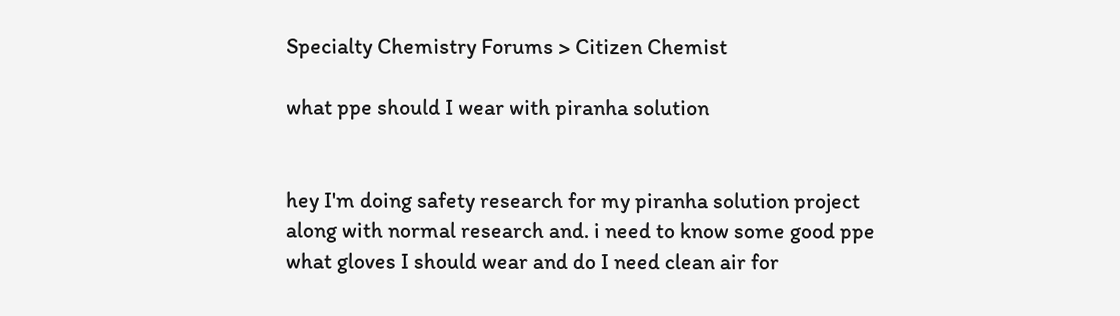Specialty Chemistry Forums > Citizen Chemist

what ppe should I wear with piranha solution


hey I'm doing safety research for my piranha solution project along with normal research and. i need to know some good ppe what gloves I should wear and do I need clean air for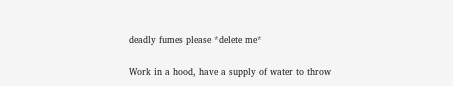deadly fumes please *delete me*

Work in a hood, have a supply of water to throw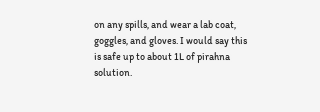on any spills, and wear a lab coat, goggles, and gloves. I would say this is safe up to about 1L of pirahna solution.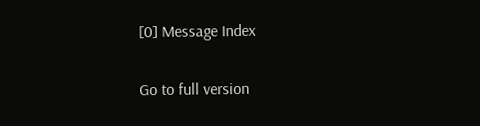[0] Message Index

Go to full version